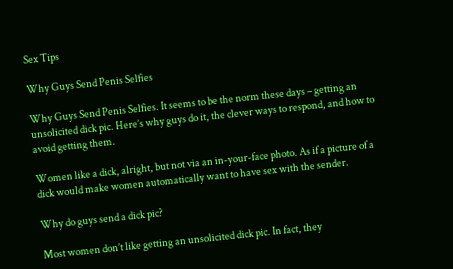Sex Tips

Why Guys Send Penis Selfies

Why Guys Send Penis Selfies. It seems to be the norm these days – getting an unsolicited dick pic. Here’s why guys do it, the clever ways to respond, and how to avoid getting them.

Women like a dick, alright, but not via an in-your-face photo. As if a picture of a dick would make women automatically want to have sex with the sender.

Why do guys send a dick pic?

Most women don’t like getting an unsolicited dick pic. In fact, they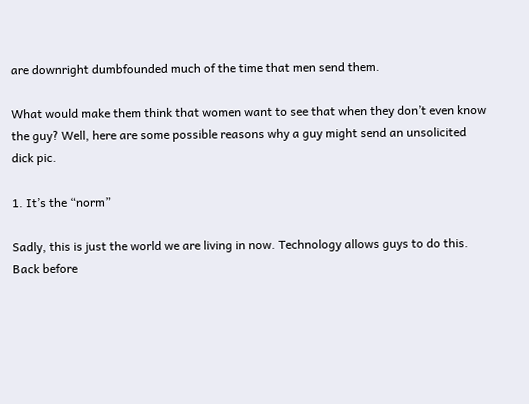are downright dumbfounded much of the time that men send them.

What would make them think that women want to see that when they don’t even know the guy? Well, here are some possible reasons why a guy might send an unsolicited dick pic.

1. It’s the “norm”

Sadly, this is just the world we are living in now. Technology allows guys to do this. Back before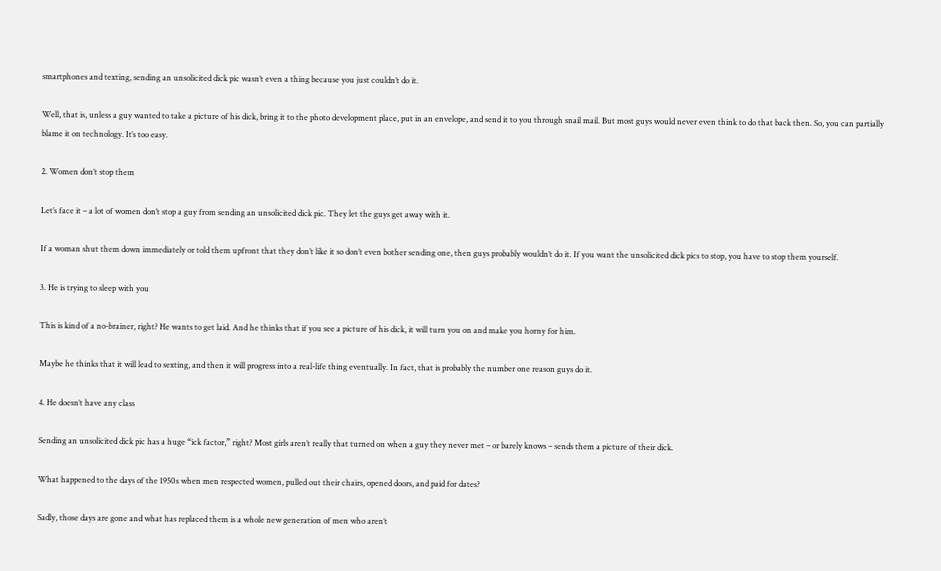smartphones and texting, sending an unsolicited dick pic wasn’t even a thing because you just couldn’t do it.

Well, that is, unless a guy wanted to take a picture of his dick, bring it to the photo development place, put in an envelope, and send it to you through snail mail. But most guys would never even think to do that back then. So, you can partially blame it on technology. It’s too easy.

2. Women don’t stop them

Let’s face it – a lot of women don’t stop a guy from sending an unsolicited dick pic. They let the guys get away with it.

If a woman shut them down immediately or told them upfront that they don’t like it so don’t even bother sending one, then guys probably wouldn’t do it. If you want the unsolicited dick pics to stop, you have to stop them yourself.

3. He is trying to sleep with you

This is kind of a no-brainer, right? He wants to get laid. And he thinks that if you see a picture of his dick, it will turn you on and make you horny for him.

Maybe he thinks that it will lead to sexting, and then it will progress into a real-life thing eventually. In fact, that is probably the number one reason guys do it.

4. He doesn’t have any class

Sending an unsolicited dick pic has a huge “ick factor,” right? Most girls aren’t really that turned on when a guy they never met – or barely knows – sends them a picture of their dick.

What happened to the days of the 1950s when men respected women, pulled out their chairs, opened doors, and paid for dates?

Sadly, those days are gone and what has replaced them is a whole new generation of men who aren’t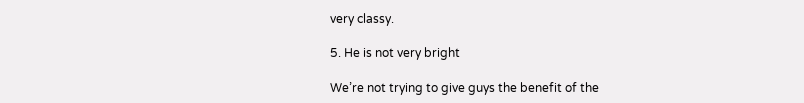very classy.

5. He is not very bright

We’re not trying to give guys the benefit of the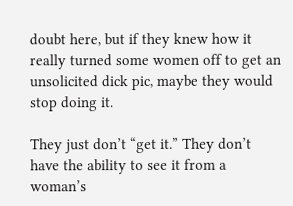doubt here, but if they knew how it really turned some women off to get an unsolicited dick pic, maybe they would stop doing it.

They just don’t “get it.” They don’t have the ability to see it from a woman’s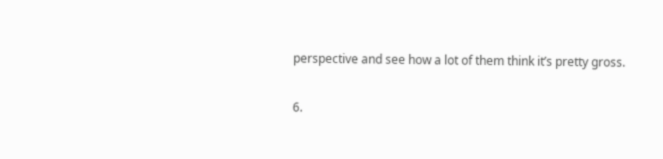perspective and see how a lot of them think it’s pretty gross.

6.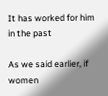It has worked for him in the past

As we said earlier, if women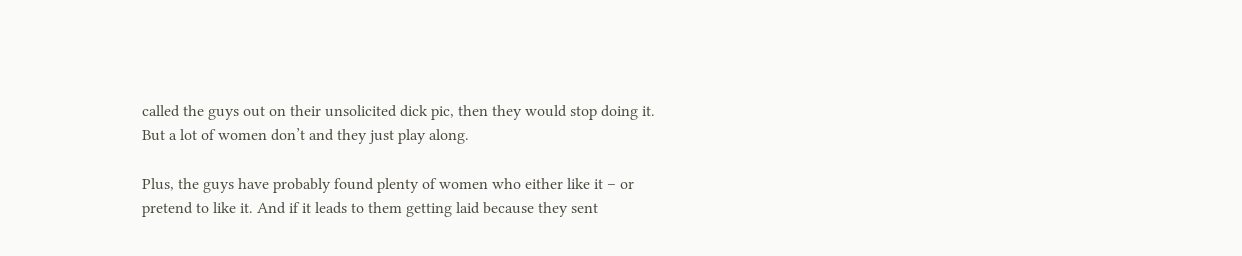called the guys out on their unsolicited dick pic, then they would stop doing it. But a lot of women don’t and they just play along.

Plus, the guys have probably found plenty of women who either like it – or pretend to like it. And if it leads to them getting laid because they sent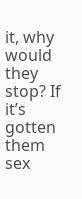it, why would they stop? If it’s gotten them sex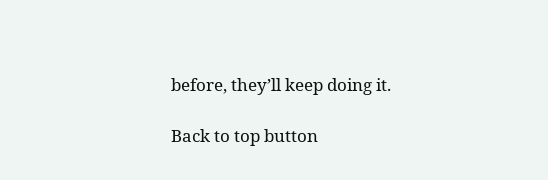before, they’ll keep doing it.

Back to top button